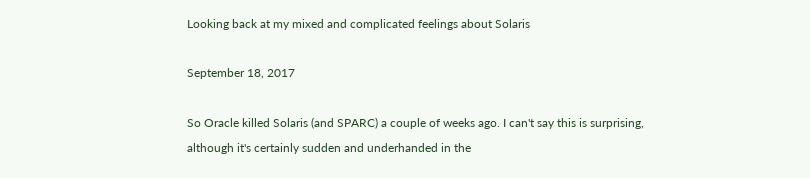Looking back at my mixed and complicated feelings about Solaris

September 18, 2017

So Oracle killed Solaris (and SPARC) a couple of weeks ago. I can't say this is surprising, although it's certainly sudden and underhanded in the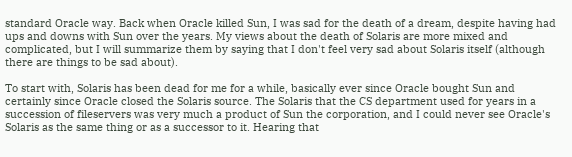standard Oracle way. Back when Oracle killed Sun, I was sad for the death of a dream, despite having had ups and downs with Sun over the years. My views about the death of Solaris are more mixed and complicated, but I will summarize them by saying that I don't feel very sad about Solaris itself (although there are things to be sad about).

To start with, Solaris has been dead for me for a while, basically ever since Oracle bought Sun and certainly since Oracle closed the Solaris source. The Solaris that the CS department used for years in a succession of fileservers was very much a product of Sun the corporation, and I could never see Oracle's Solaris as the same thing or as a successor to it. Hearing that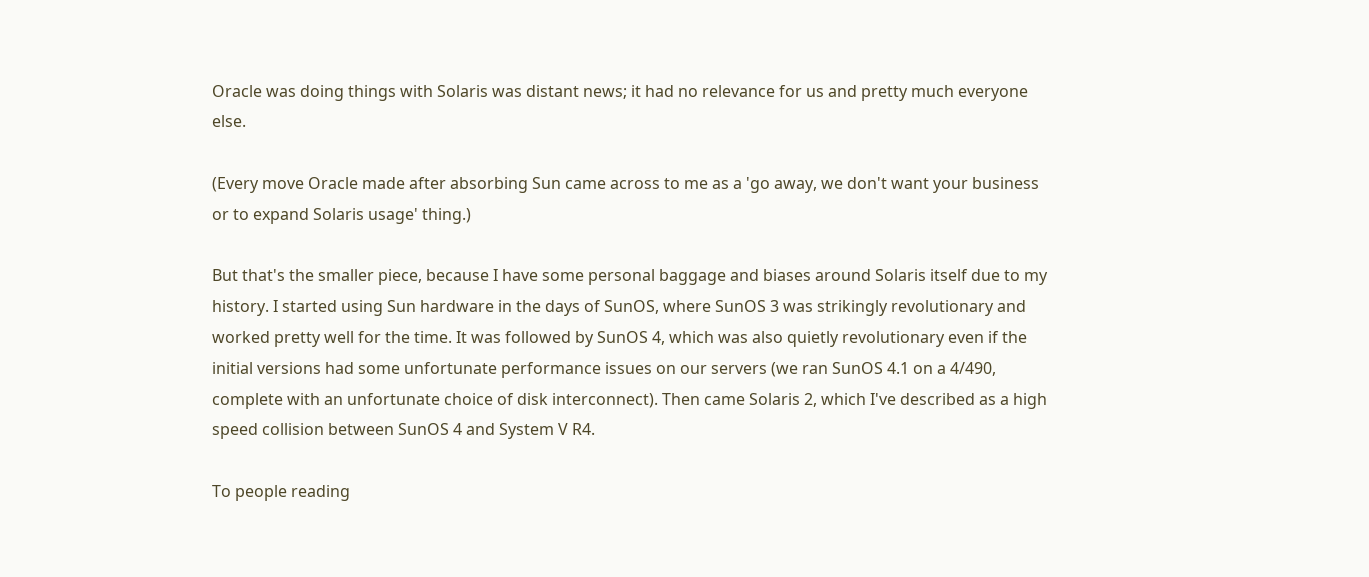Oracle was doing things with Solaris was distant news; it had no relevance for us and pretty much everyone else.

(Every move Oracle made after absorbing Sun came across to me as a 'go away, we don't want your business or to expand Solaris usage' thing.)

But that's the smaller piece, because I have some personal baggage and biases around Solaris itself due to my history. I started using Sun hardware in the days of SunOS, where SunOS 3 was strikingly revolutionary and worked pretty well for the time. It was followed by SunOS 4, which was also quietly revolutionary even if the initial versions had some unfortunate performance issues on our servers (we ran SunOS 4.1 on a 4/490, complete with an unfortunate choice of disk interconnect). Then came Solaris 2, which I've described as a high speed collision between SunOS 4 and System V R4.

To people reading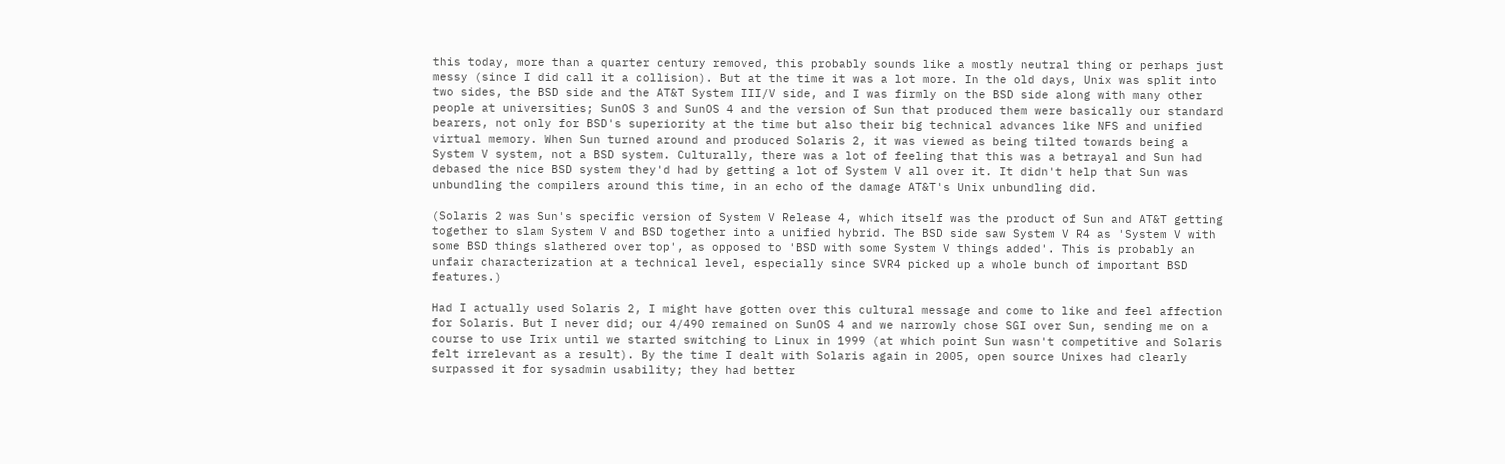this today, more than a quarter century removed, this probably sounds like a mostly neutral thing or perhaps just messy (since I did call it a collision). But at the time it was a lot more. In the old days, Unix was split into two sides, the BSD side and the AT&T System III/V side, and I was firmly on the BSD side along with many other people at universities; SunOS 3 and SunOS 4 and the version of Sun that produced them were basically our standard bearers, not only for BSD's superiority at the time but also their big technical advances like NFS and unified virtual memory. When Sun turned around and produced Solaris 2, it was viewed as being tilted towards being a System V system, not a BSD system. Culturally, there was a lot of feeling that this was a betrayal and Sun had debased the nice BSD system they'd had by getting a lot of System V all over it. It didn't help that Sun was unbundling the compilers around this time, in an echo of the damage AT&T's Unix unbundling did.

(Solaris 2 was Sun's specific version of System V Release 4, which itself was the product of Sun and AT&T getting together to slam System V and BSD together into a unified hybrid. The BSD side saw System V R4 as 'System V with some BSD things slathered over top', as opposed to 'BSD with some System V things added'. This is probably an unfair characterization at a technical level, especially since SVR4 picked up a whole bunch of important BSD features.)

Had I actually used Solaris 2, I might have gotten over this cultural message and come to like and feel affection for Solaris. But I never did; our 4/490 remained on SunOS 4 and we narrowly chose SGI over Sun, sending me on a course to use Irix until we started switching to Linux in 1999 (at which point Sun wasn't competitive and Solaris felt irrelevant as a result). By the time I dealt with Solaris again in 2005, open source Unixes had clearly surpassed it for sysadmin usability; they had better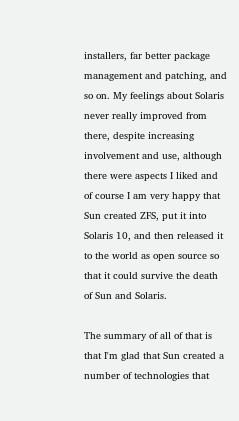installers, far better package management and patching, and so on. My feelings about Solaris never really improved from there, despite increasing involvement and use, although there were aspects I liked and of course I am very happy that Sun created ZFS, put it into Solaris 10, and then released it to the world as open source so that it could survive the death of Sun and Solaris.

The summary of all of that is that I'm glad that Sun created a number of technologies that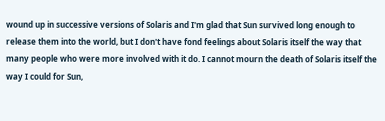wound up in successive versions of Solaris and I'm glad that Sun survived long enough to release them into the world, but I don't have fond feelings about Solaris itself the way that many people who were more involved with it do. I cannot mourn the death of Solaris itself the way I could for Sun,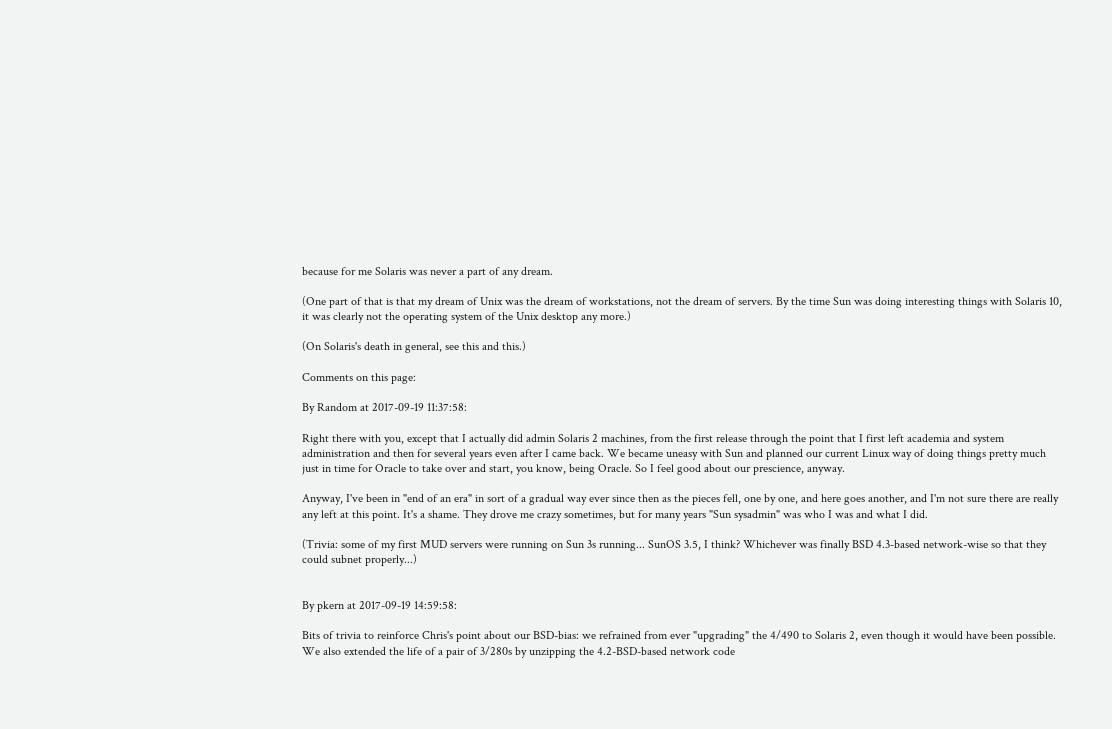because for me Solaris was never a part of any dream.

(One part of that is that my dream of Unix was the dream of workstations, not the dream of servers. By the time Sun was doing interesting things with Solaris 10, it was clearly not the operating system of the Unix desktop any more.)

(On Solaris's death in general, see this and this.)

Comments on this page:

By Random at 2017-09-19 11:37:58:

Right there with you, except that I actually did admin Solaris 2 machines, from the first release through the point that I first left academia and system administration and then for several years even after I came back. We became uneasy with Sun and planned our current Linux way of doing things pretty much just in time for Oracle to take over and start, you know, being Oracle. So I feel good about our prescience, anyway.

Anyway, I've been in "end of an era" in sort of a gradual way ever since then as the pieces fell, one by one, and here goes another, and I'm not sure there are really any left at this point. It's a shame. They drove me crazy sometimes, but for many years "Sun sysadmin" was who I was and what I did.

(Trivia: some of my first MUD servers were running on Sun 3s running... SunOS 3.5, I think? Whichever was finally BSD 4.3-based network-wise so that they could subnet properly...)


By pkern at 2017-09-19 14:59:58:

Bits of trivia to reinforce Chris's point about our BSD-bias: we refrained from ever "upgrading" the 4/490 to Solaris 2, even though it would have been possible. We also extended the life of a pair of 3/280s by unzipping the 4.2-BSD-based network code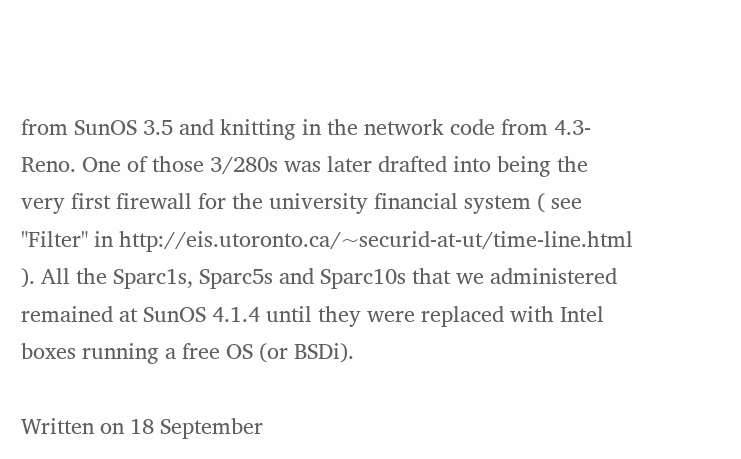from SunOS 3.5 and knitting in the network code from 4.3-Reno. One of those 3/280s was later drafted into being the very first firewall for the university financial system ( see "Filter" in http://eis.utoronto.ca/~securid-at-ut/time-line.html ). All the Sparc1s, Sparc5s and Sparc10s that we administered remained at SunOS 4.1.4 until they were replaced with Intel boxes running a free OS (or BSDi).

Written on 18 September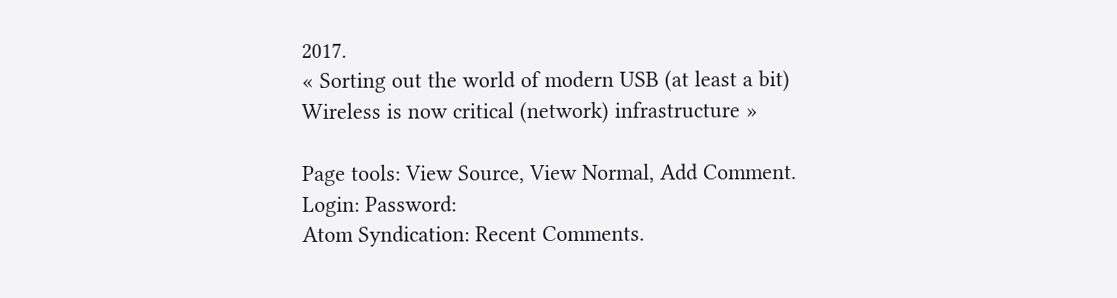2017.
« Sorting out the world of modern USB (at least a bit)
Wireless is now critical (network) infrastructure »

Page tools: View Source, View Normal, Add Comment.
Login: Password:
Atom Syndication: Recent Comments.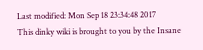Last modified: Mon Sep 18 23:34:48 2017
This dinky wiki is brought to you by the Insane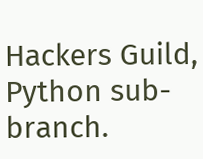Hackers Guild, Python sub-branch.